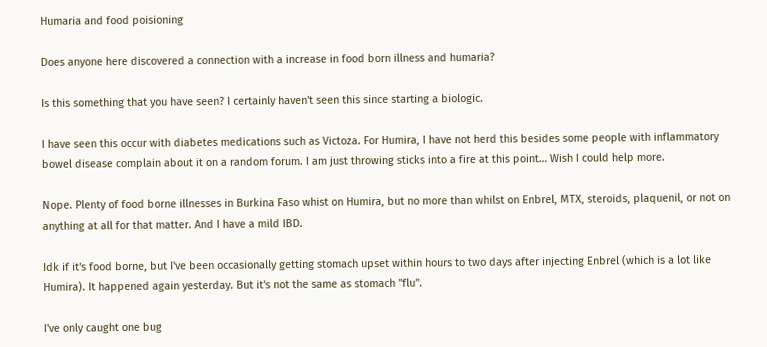Humaria and food poisioning

Does anyone here discovered a connection with a increase in food born illness and humaria?

Is this something that you have seen? I certainly haven't seen this since starting a biologic.

I have seen this occur with diabetes medications such as Victoza. For Humira, I have not herd this besides some people with inflammatory bowel disease complain about it on a random forum. I am just throwing sticks into a fire at this point… Wish I could help more.

Nope. Plenty of food borne illnesses in Burkina Faso whist on Humira, but no more than whilst on Enbrel, MTX, steroids, plaquenil, or not on anything at all for that matter. And I have a mild IBD.

Idk if it's food borne, but I've been occasionally getting stomach upset within hours to two days after injecting Enbrel (which is a lot like Humira). It happened again yesterday. But it's not the same as stomach "flu".

I've only caught one bug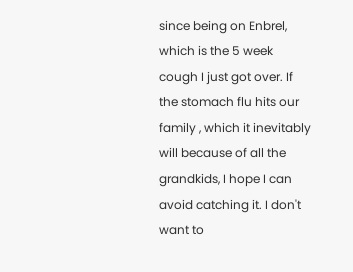since being on Enbrel, which is the 5 week cough I just got over. If the stomach flu hits our family , which it inevitably will because of all the grandkids, I hope I can avoid catching it. I don't want to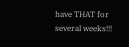have THAT for several weeks!!!